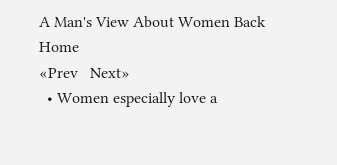A Man's View About Women Back   Home
«Prev   Next»
  • Women especially love a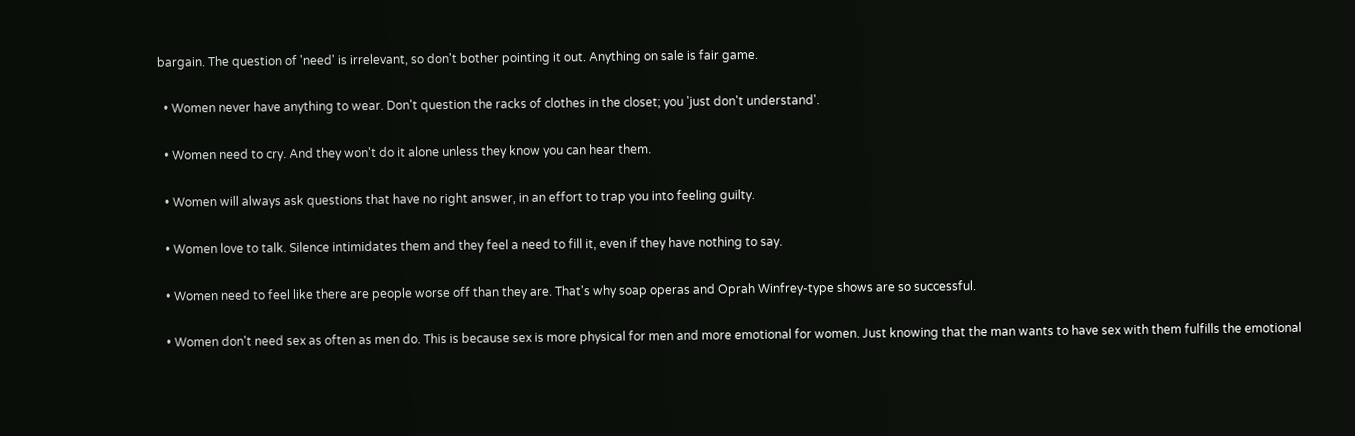bargain. The question of 'need' is irrelevant, so don't bother pointing it out. Anything on sale is fair game.

  • Women never have anything to wear. Don't question the racks of clothes in the closet; you 'just don't understand'.

  • Women need to cry. And they won't do it alone unless they know you can hear them.

  • Women will always ask questions that have no right answer, in an effort to trap you into feeling guilty.

  • Women love to talk. Silence intimidates them and they feel a need to fill it, even if they have nothing to say.

  • Women need to feel like there are people worse off than they are. That's why soap operas and Oprah Winfrey-type shows are so successful.

  • Women don't need sex as often as men do. This is because sex is more physical for men and more emotional for women. Just knowing that the man wants to have sex with them fulfills the emotional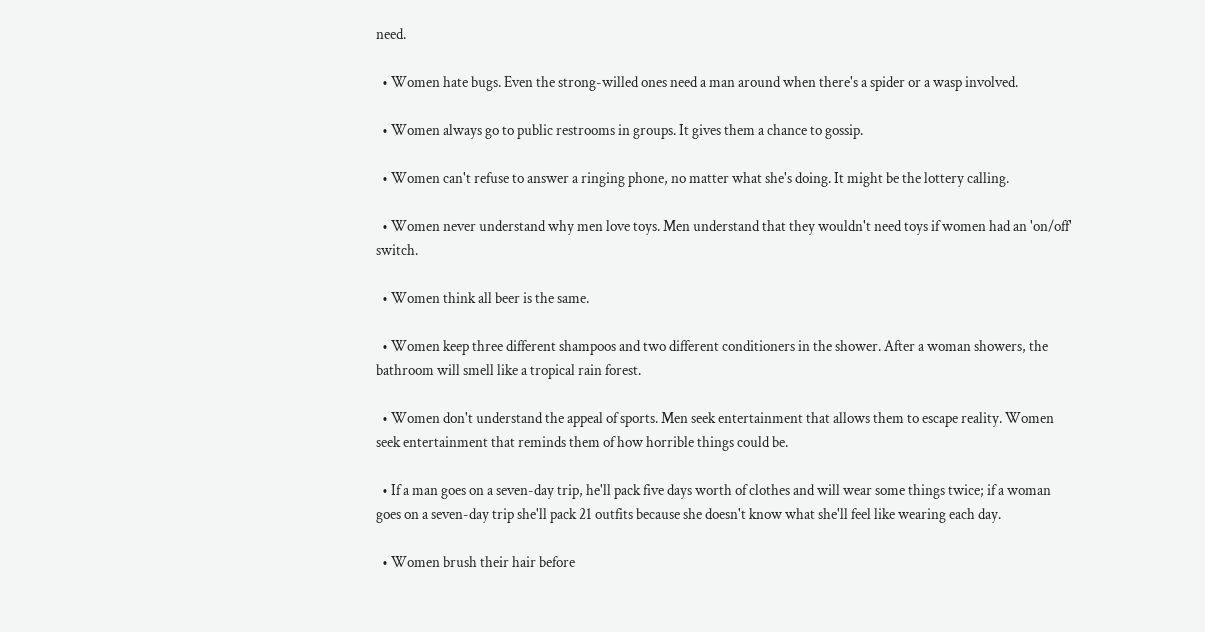need.

  • Women hate bugs. Even the strong-willed ones need a man around when there's a spider or a wasp involved.

  • Women always go to public restrooms in groups. It gives them a chance to gossip.

  • Women can't refuse to answer a ringing phone, no matter what she's doing. It might be the lottery calling.

  • Women never understand why men love toys. Men understand that they wouldn't need toys if women had an 'on/off' switch.

  • Women think all beer is the same.

  • Women keep three different shampoos and two different conditioners in the shower. After a woman showers, the bathroom will smell like a tropical rain forest.

  • Women don't understand the appeal of sports. Men seek entertainment that allows them to escape reality. Women seek entertainment that reminds them of how horrible things could be.

  • If a man goes on a seven-day trip, he'll pack five days worth of clothes and will wear some things twice; if a woman goes on a seven-day trip she'll pack 21 outfits because she doesn't know what she'll feel like wearing each day.

  • Women brush their hair before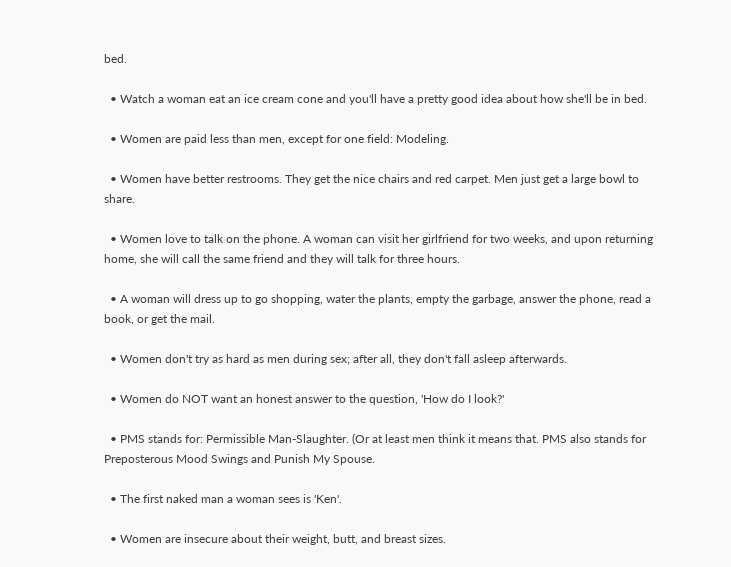bed.

  • Watch a woman eat an ice cream cone and you'll have a pretty good idea about how she'll be in bed.

  • Women are paid less than men, except for one field: Modeling.

  • Women have better restrooms. They get the nice chairs and red carpet. Men just get a large bowl to share.

  • Women love to talk on the phone. A woman can visit her girlfriend for two weeks, and upon returning home, she will call the same friend and they will talk for three hours.

  • A woman will dress up to go shopping, water the plants, empty the garbage, answer the phone, read a book, or get the mail.

  • Women don't try as hard as men during sex; after all, they don't fall asleep afterwards.

  • Women do NOT want an honest answer to the question, 'How do I look?'

  • PMS stands for: Permissible Man-Slaughter. (Or at least men think it means that. PMS also stands for Preposterous Mood Swings and Punish My Spouse.

  • The first naked man a woman sees is 'Ken'.

  • Women are insecure about their weight, butt, and breast sizes.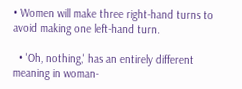• Women will make three right-hand turns to avoid making one left-hand turn.

  • 'Oh, nothing,' has an entirely different meaning in woman-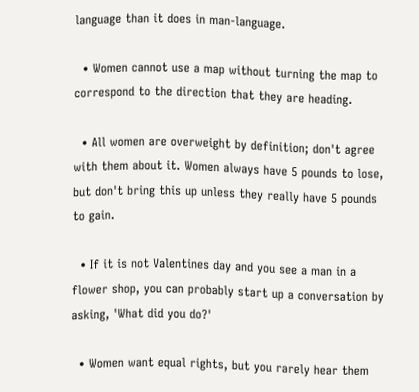language than it does in man-language.

  • Women cannot use a map without turning the map to correspond to the direction that they are heading.

  • All women are overweight by definition; don't agree with them about it. Women always have 5 pounds to lose, but don't bring this up unless they really have 5 pounds to gain.

  • If it is not Valentines day and you see a man in a flower shop, you can probably start up a conversation by asking, 'What did you do?'

  • Women want equal rights, but you rarely hear them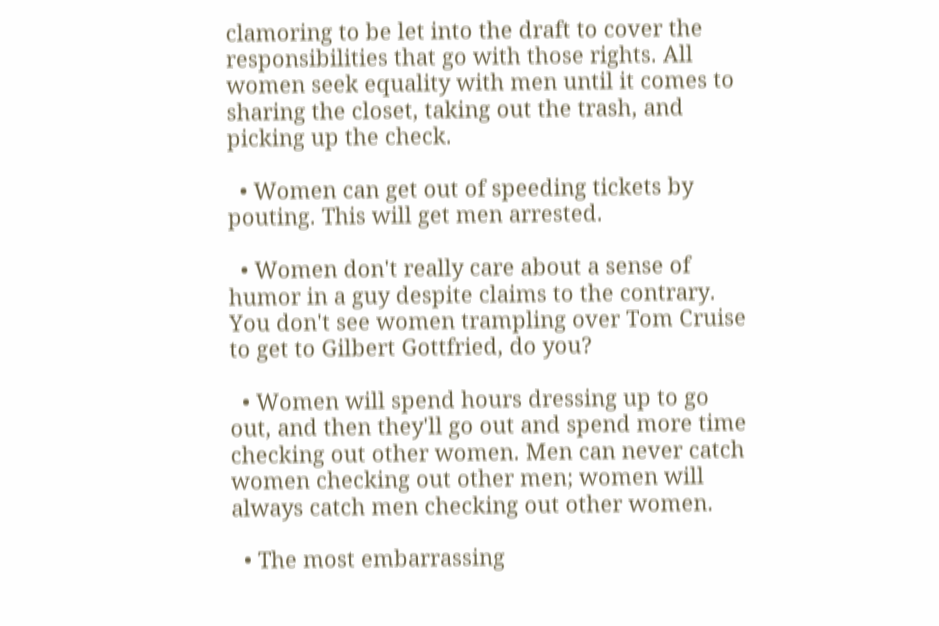clamoring to be let into the draft to cover the responsibilities that go with those rights. All women seek equality with men until it comes to sharing the closet, taking out the trash, and picking up the check.

  • Women can get out of speeding tickets by pouting. This will get men arrested.

  • Women don't really care about a sense of humor in a guy despite claims to the contrary. You don't see women trampling over Tom Cruise to get to Gilbert Gottfried, do you?

  • Women will spend hours dressing up to go out, and then they'll go out and spend more time checking out other women. Men can never catch women checking out other men; women will always catch men checking out other women.

  • The most embarrassing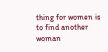thing for women is to find another woman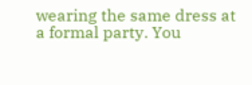wearing the same dress at a formal party. You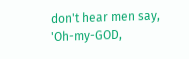don't hear men say, 'Oh-my-GOD,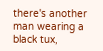there's another man wearing a black tux,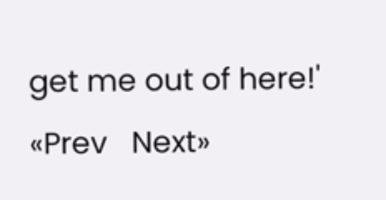get me out of here!'
«Prev   Next»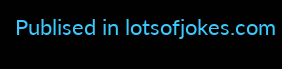Publised in lotsofjokes.com